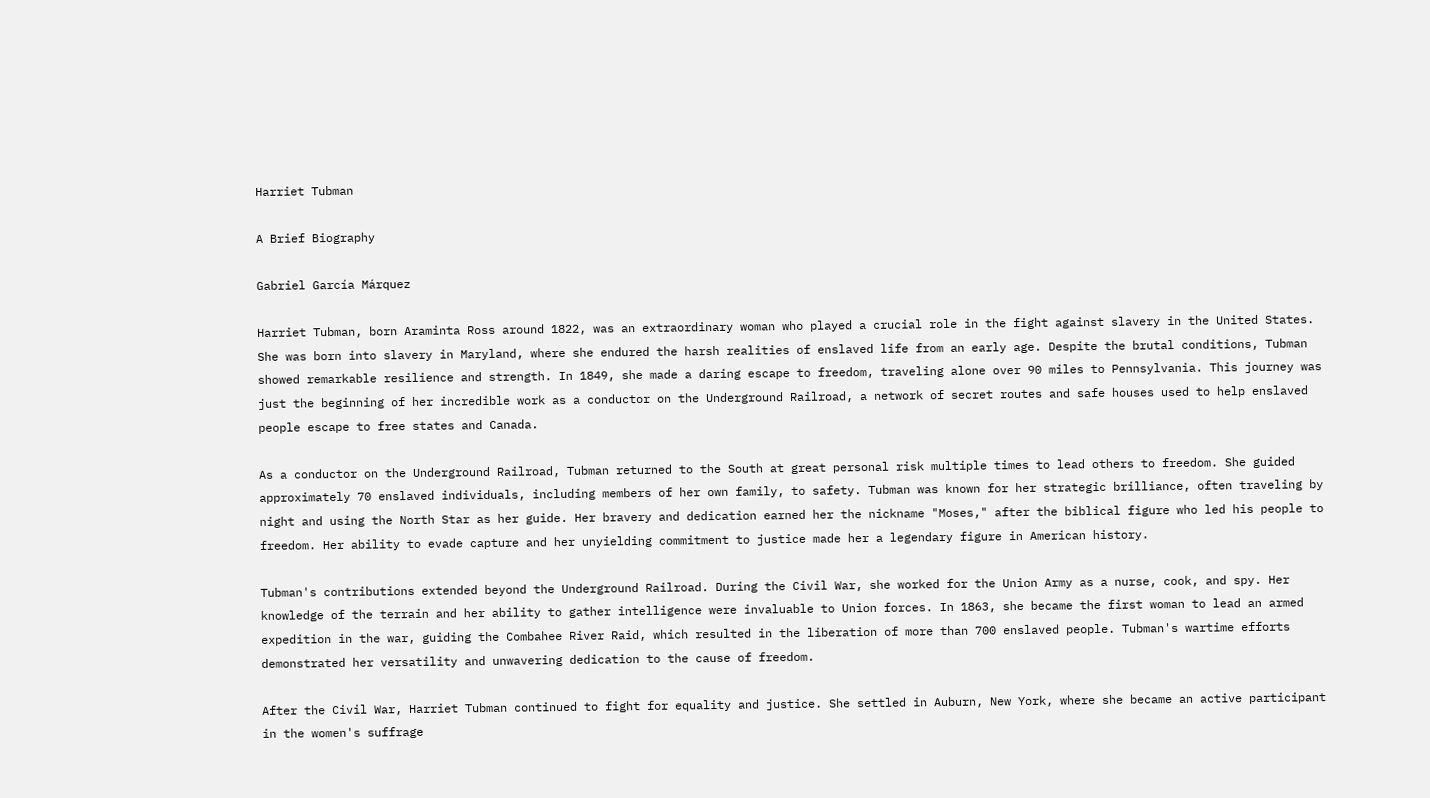Harriet Tubman

A Brief Biography

Gabriel García Márquez

Harriet Tubman, born Araminta Ross around 1822, was an extraordinary woman who played a crucial role in the fight against slavery in the United States. She was born into slavery in Maryland, where she endured the harsh realities of enslaved life from an early age. Despite the brutal conditions, Tubman showed remarkable resilience and strength. In 1849, she made a daring escape to freedom, traveling alone over 90 miles to Pennsylvania. This journey was just the beginning of her incredible work as a conductor on the Underground Railroad, a network of secret routes and safe houses used to help enslaved people escape to free states and Canada.

As a conductor on the Underground Railroad, Tubman returned to the South at great personal risk multiple times to lead others to freedom. She guided approximately 70 enslaved individuals, including members of her own family, to safety. Tubman was known for her strategic brilliance, often traveling by night and using the North Star as her guide. Her bravery and dedication earned her the nickname "Moses," after the biblical figure who led his people to freedom. Her ability to evade capture and her unyielding commitment to justice made her a legendary figure in American history.

Tubman's contributions extended beyond the Underground Railroad. During the Civil War, she worked for the Union Army as a nurse, cook, and spy. Her knowledge of the terrain and her ability to gather intelligence were invaluable to Union forces. In 1863, she became the first woman to lead an armed expedition in the war, guiding the Combahee River Raid, which resulted in the liberation of more than 700 enslaved people. Tubman's wartime efforts demonstrated her versatility and unwavering dedication to the cause of freedom.

After the Civil War, Harriet Tubman continued to fight for equality and justice. She settled in Auburn, New York, where she became an active participant in the women's suffrage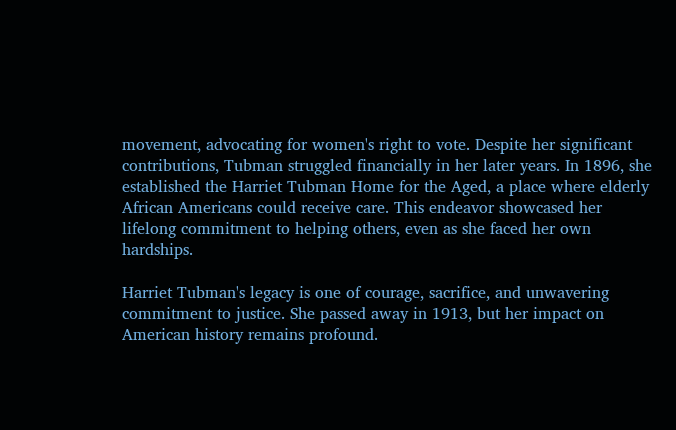movement, advocating for women's right to vote. Despite her significant contributions, Tubman struggled financially in her later years. In 1896, she established the Harriet Tubman Home for the Aged, a place where elderly African Americans could receive care. This endeavor showcased her lifelong commitment to helping others, even as she faced her own hardships.

Harriet Tubman's legacy is one of courage, sacrifice, and unwavering commitment to justice. She passed away in 1913, but her impact on American history remains profound.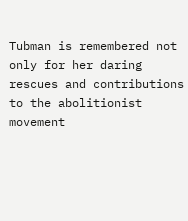Tubman is remembered not only for her daring rescues and contributions to the abolitionist movement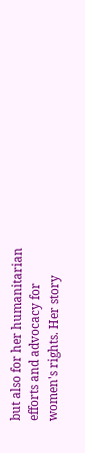but also for her humanitarian efforts and advocacy for women's rights. Her story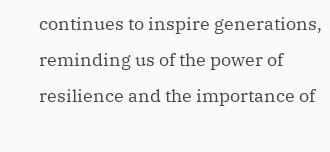continues to inspire generations, reminding us of the power of resilience and the importance of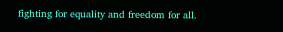fighting for equality and freedom for all.